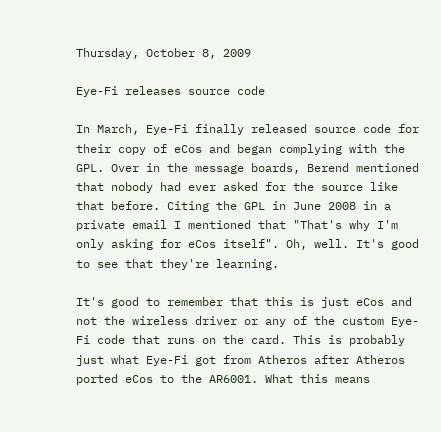Thursday, October 8, 2009

Eye-Fi releases source code

In March, Eye-Fi finally released source code for their copy of eCos and began complying with the GPL. Over in the message boards, Berend mentioned that nobody had ever asked for the source like that before. Citing the GPL in June 2008 in a private email I mentioned that "That's why I'm only asking for eCos itself". Oh, well. It's good to see that they're learning.

It's good to remember that this is just eCos and not the wireless driver or any of the custom Eye-Fi code that runs on the card. This is probably just what Eye-Fi got from Atheros after Atheros ported eCos to the AR6001. What this means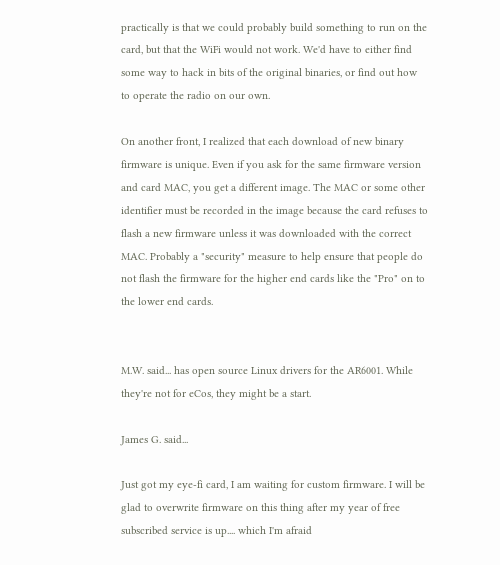practically is that we could probably build something to run on the card, but that the WiFi would not work. We'd have to either find some way to hack in bits of the original binaries, or find out how to operate the radio on our own.

On another front, I realized that each download of new binary firmware is unique. Even if you ask for the same firmware version and card MAC, you get a different image. The MAC or some other identifier must be recorded in the image because the card refuses to flash a new firmware unless it was downloaded with the correct MAC. Probably a "security" measure to help ensure that people do not flash the firmware for the higher end cards like the "Pro" on to the lower end cards.


M.W. said... has open source Linux drivers for the AR6001. While they're not for eCos, they might be a start.

James G. said...

Just got my eye-fi card, I am waiting for custom firmware. I will be glad to overwrite firmware on this thing after my year of free subscribed service is up.... which I'm afraid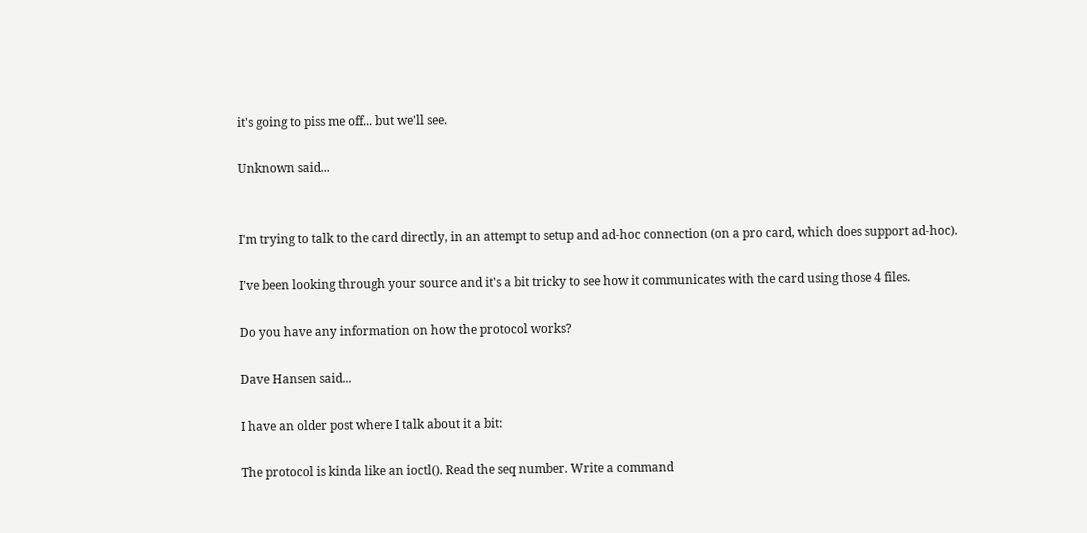it's going to piss me off... but we'll see.

Unknown said...


I'm trying to talk to the card directly, in an attempt to setup and ad-hoc connection (on a pro card, which does support ad-hoc).

I've been looking through your source and it's a bit tricky to see how it communicates with the card using those 4 files.

Do you have any information on how the protocol works?

Dave Hansen said...

I have an older post where I talk about it a bit:

The protocol is kinda like an ioctl(). Read the seq number. Write a command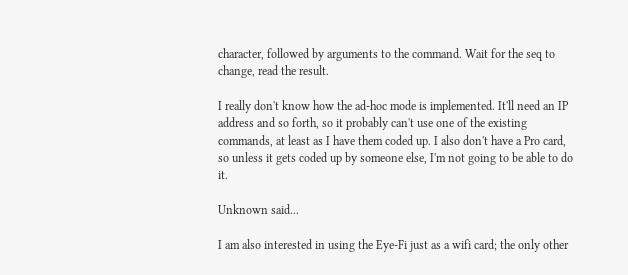character, followed by arguments to the command. Wait for the seq to change, read the result.

I really don't know how the ad-hoc mode is implemented. It'll need an IP address and so forth, so it probably can't use one of the existing commands, at least as I have them coded up. I also don't have a Pro card, so unless it gets coded up by someone else, I'm not going to be able to do it.

Unknown said...

I am also interested in using the Eye-Fi just as a wifi card; the only other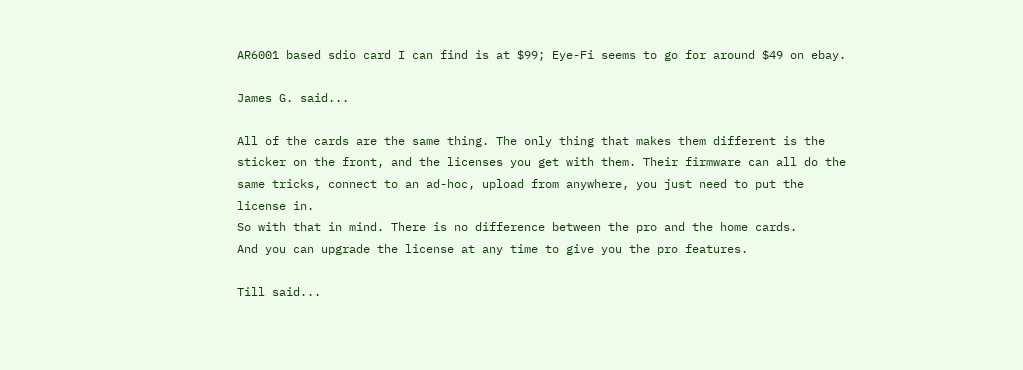AR6001 based sdio card I can find is at $99; Eye-Fi seems to go for around $49 on ebay.

James G. said...

All of the cards are the same thing. The only thing that makes them different is the sticker on the front, and the licenses you get with them. Their firmware can all do the same tricks, connect to an ad-hoc, upload from anywhere, you just need to put the license in.
So with that in mind. There is no difference between the pro and the home cards.
And you can upgrade the license at any time to give you the pro features.

Till said...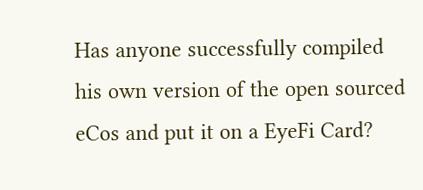Has anyone successfully compiled his own version of the open sourced eCos and put it on a EyeFi Card?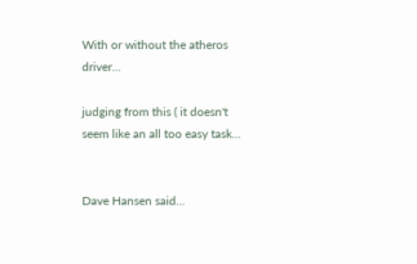With or without the atheros driver...

judging from this ( it doesn't seem like an all too easy task...


Dave Hansen said...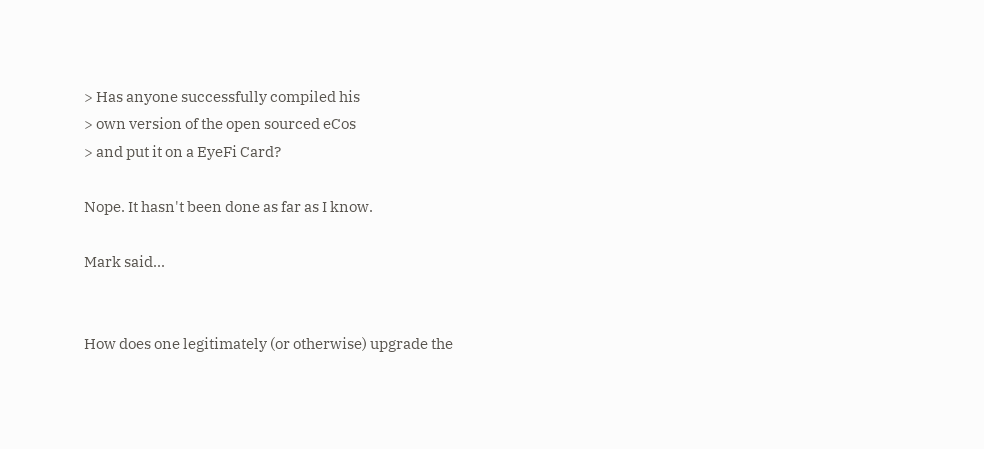> Has anyone successfully compiled his
> own version of the open sourced eCos
> and put it on a EyeFi Card?

Nope. It hasn't been done as far as I know.

Mark said...


How does one legitimately (or otherwise) upgrade the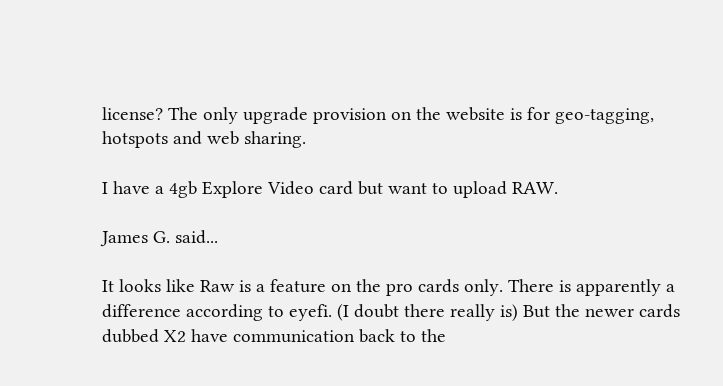license? The only upgrade provision on the website is for geo-tagging, hotspots and web sharing.

I have a 4gb Explore Video card but want to upload RAW.

James G. said...

It looks like Raw is a feature on the pro cards only. There is apparently a difference according to eyefi. (I doubt there really is) But the newer cards dubbed X2 have communication back to the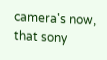camera's now, that sony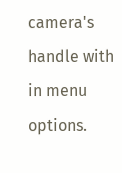camera's handle with in menu options.